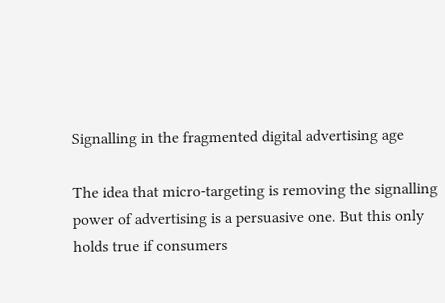Signalling in the fragmented digital advertising age

The idea that micro-targeting is removing the signalling power of advertising is a persuasive one. But this only holds true if consumers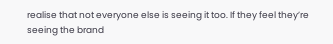realise that not everyone else is seeing it too. If they feel they’re seeing the brand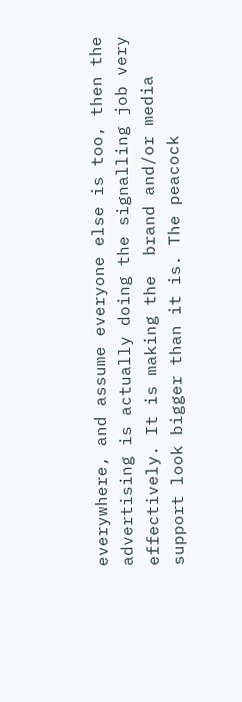everywhere, and assume everyone else is too, then the advertising is actually doing the signalling job very effectively. It is making the  brand and/or media support look bigger than it is. The peacock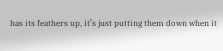has its feathers up, it’s just putting them down when it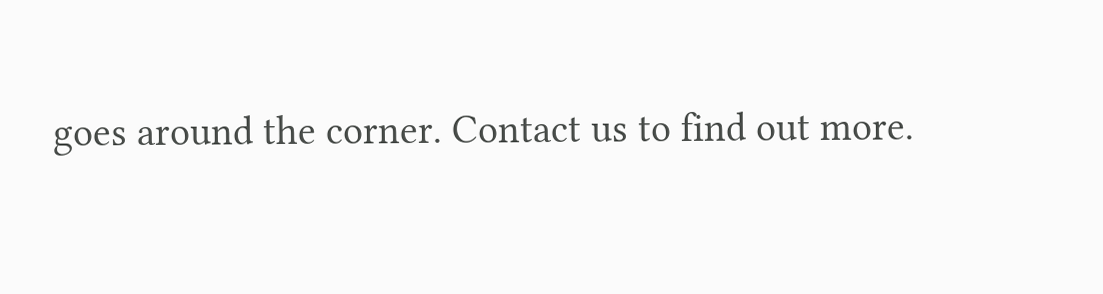goes around the corner. Contact us to find out more.